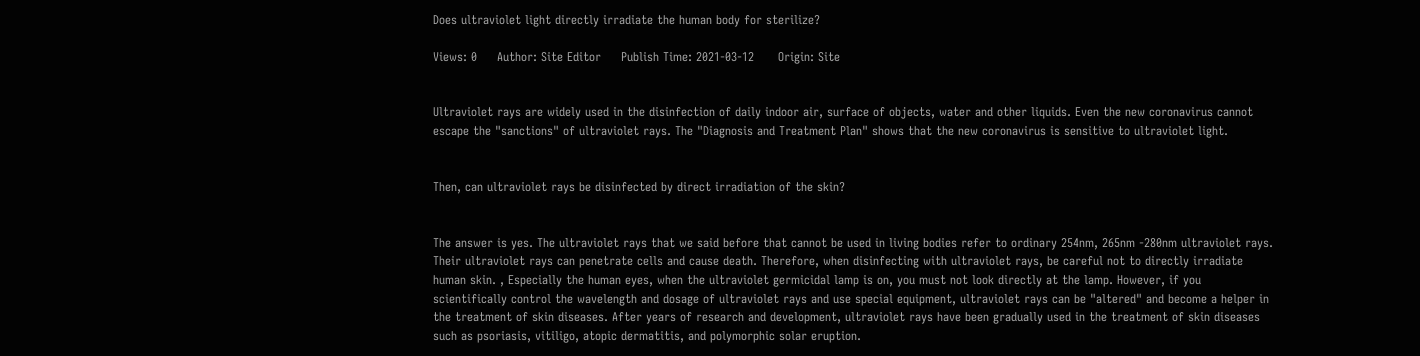Does ultraviolet light directly irradiate the human body for sterilize?

Views: 0     Author: Site Editor     Publish Time: 2021-03-12      Origin: Site


Ultraviolet rays are widely used in the disinfection of daily indoor air, surface of objects, water and other liquids. Even the new coronavirus cannot escape the "sanctions" of ultraviolet rays. The "Diagnosis and Treatment Plan" shows that the new coronavirus is sensitive to ultraviolet light.


Then, can ultraviolet rays be disinfected by direct irradiation of the skin?


The answer is yes. The ultraviolet rays that we said before that cannot be used in living bodies refer to ordinary 254nm, 265nm -280nm ultraviolet rays. Their ultraviolet rays can penetrate cells and cause death. Therefore, when disinfecting with ultraviolet rays, be careful not to directly irradiate human skin. , Especially the human eyes, when the ultraviolet germicidal lamp is on, you must not look directly at the lamp. However, if you scientifically control the wavelength and dosage of ultraviolet rays and use special equipment, ultraviolet rays can be "altered" and become a helper in the treatment of skin diseases. After years of research and development, ultraviolet rays have been gradually used in the treatment of skin diseases such as psoriasis, vitiligo, atopic dermatitis, and polymorphic solar eruption.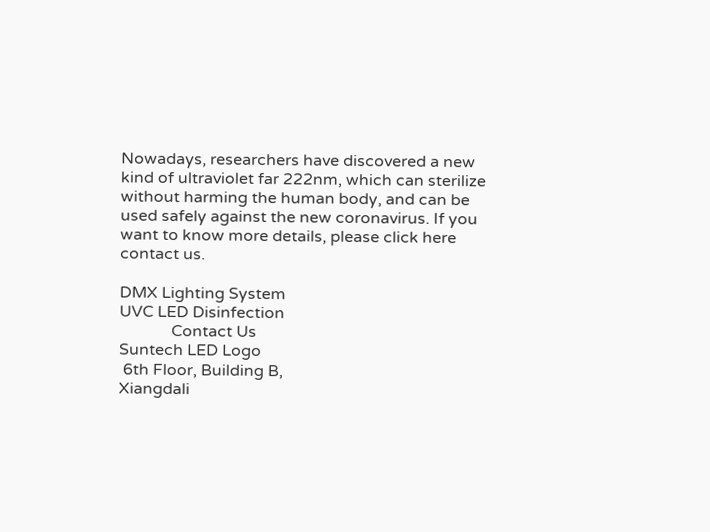Nowadays, researchers have discovered a new kind of ultraviolet far 222nm, which can sterilize without harming the human body, and can be used safely against the new coronavirus. If you want to know more details, please click here contact us.

DMX Lighting System
UVC LED Disinfection
             Contact Us
Suntech LED Logo
 6th Floor, Building B,
Xiangdali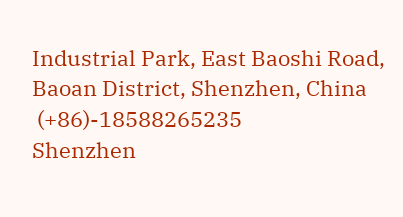Industrial Park, East Baoshi Road, Baoan District, Shenzhen, China
 (+86)-18588265235
Shenzhen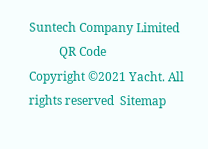Suntech Company Limited
          QR Code
Copyright ©2021 Yacht. All rights reserved  Sitemap